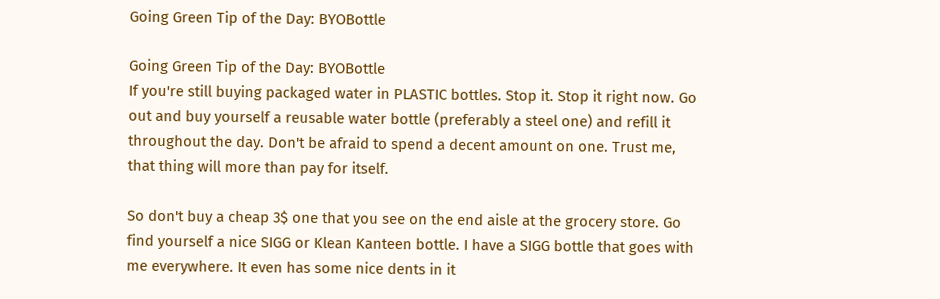Going Green Tip of the Day: BYOBottle

Going Green Tip of the Day: BYOBottle
If you're still buying packaged water in PLASTIC bottles. Stop it. Stop it right now. Go out and buy yourself a reusable water bottle (preferably a steel one) and refill it throughout the day. Don't be afraid to spend a decent amount on one. Trust me, that thing will more than pay for itself.

So don't buy a cheap 3$ one that you see on the end aisle at the grocery store. Go find yourself a nice SIGG or Klean Kanteen bottle. I have a SIGG bottle that goes with me everywhere. It even has some nice dents in it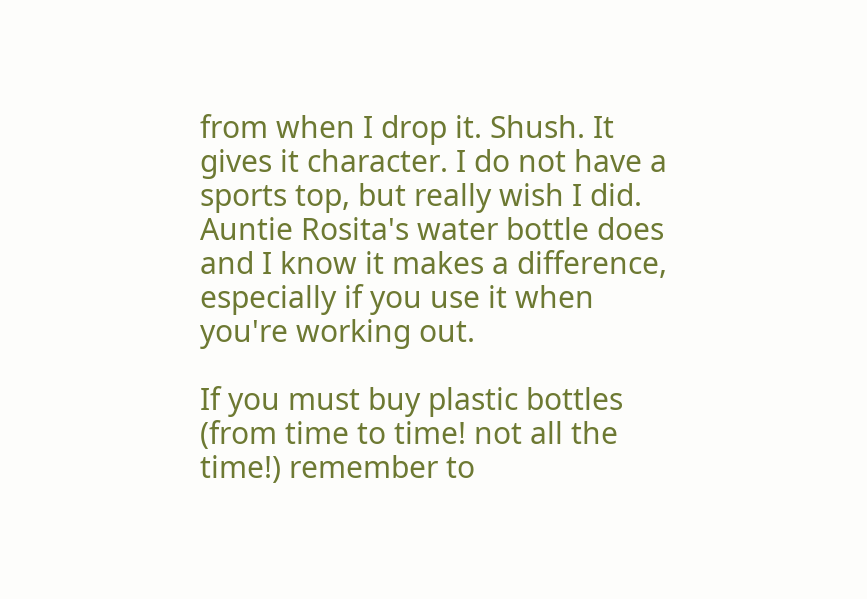from when I drop it. Shush. It gives it character. I do not have a sports top, but really wish I did. Auntie Rosita's water bottle does and I know it makes a difference, especially if you use it when you're working out.

If you must buy plastic bottles (from time to time! not all the time!) remember to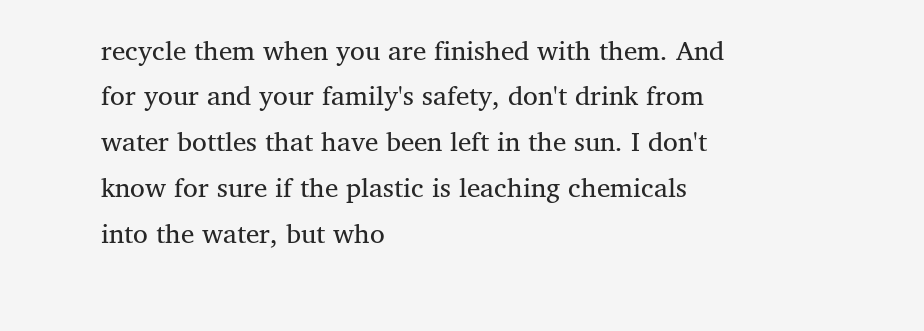recycle them when you are finished with them. And for your and your family's safety, don't drink from water bottles that have been left in the sun. I don't know for sure if the plastic is leaching chemicals into the water, but who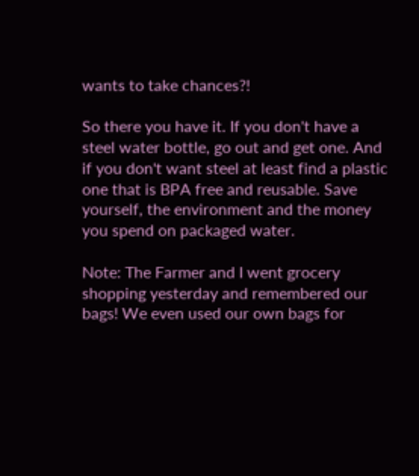wants to take chances?!

So there you have it. If you don't have a steel water bottle, go out and get one. And if you don't want steel at least find a plastic one that is BPA free and reusable. Save yourself, the environment and the money you spend on packaged water.

Note: The Farmer and I went grocery shopping yesterday and remembered our bags! We even used our own bags for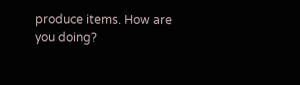produce items. How are you doing?